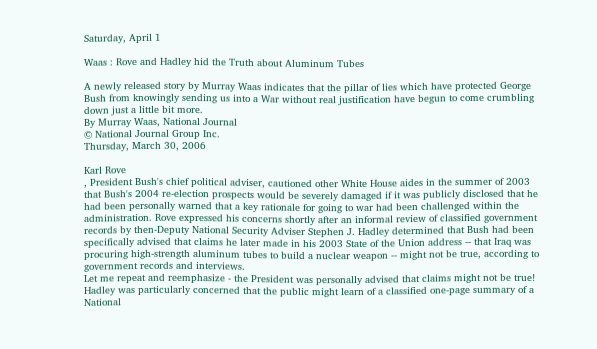Saturday, April 1

Waas : Rove and Hadley hid the Truth about Aluminum Tubes

A newly released story by Murray Waas indicates that the pillar of lies which have protected George Bush from knowingly sending us into a War without real justification have begun to come crumbling down just a little bit more.
By Murray Waas, National Journal
© National Journal Group Inc.
Thursday, March 30, 2006

Karl Rove
, President Bush's chief political adviser, cautioned other White House aides in the summer of 2003 that Bush's 2004 re-election prospects would be severely damaged if it was publicly disclosed that he had been personally warned that a key rationale for going to war had been challenged within the administration. Rove expressed his concerns shortly after an informal review of classified government records by then-Deputy National Security Adviser Stephen J. Hadley determined that Bush had been specifically advised that claims he later made in his 2003 State of the Union address -- that Iraq was procuring high-strength aluminum tubes to build a nuclear weapon -- might not be true, according to government records and interviews.
Let me repeat and reemphasize - the President was personally advised that claims might not be true!
Hadley was particularly concerned that the public might learn of a classified one-page summary of a National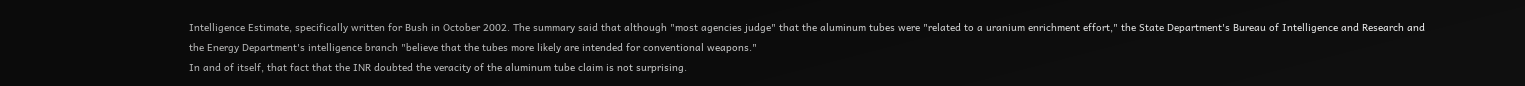Intelligence Estimate, specifically written for Bush in October 2002. The summary said that although "most agencies judge" that the aluminum tubes were "related to a uranium enrichment effort," the State Department's Bureau of Intelligence and Research and the Energy Department's intelligence branch "believe that the tubes more likely are intended for conventional weapons."
In and of itself, that fact that the INR doubted the veracity of the aluminum tube claim is not surprising.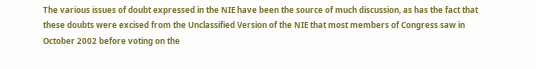The various issues of doubt expressed in the NIE have been the source of much discussion, as has the fact that these doubts were excised from the Unclassified Version of the NIE that most members of Congress saw in October 2002 before voting on the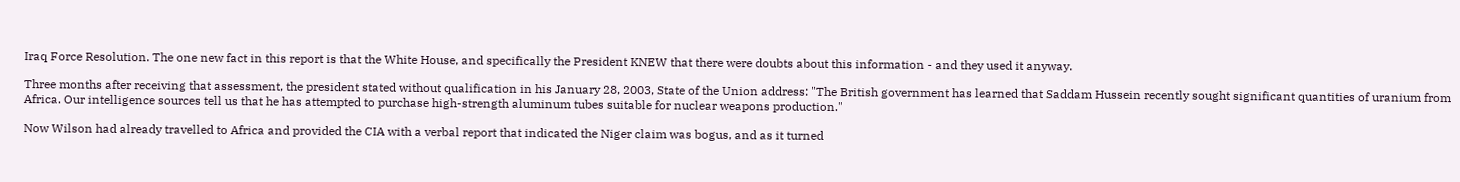Iraq Force Resolution. The one new fact in this report is that the White House, and specifically the President KNEW that there were doubts about this information - and they used it anyway.

Three months after receiving that assessment, the president stated without qualification in his January 28, 2003, State of the Union address: "The British government has learned that Saddam Hussein recently sought significant quantities of uranium from Africa. Our intelligence sources tell us that he has attempted to purchase high-strength aluminum tubes suitable for nuclear weapons production."

Now Wilson had already travelled to Africa and provided the CIA with a verbal report that indicated the Niger claim was bogus, and as it turned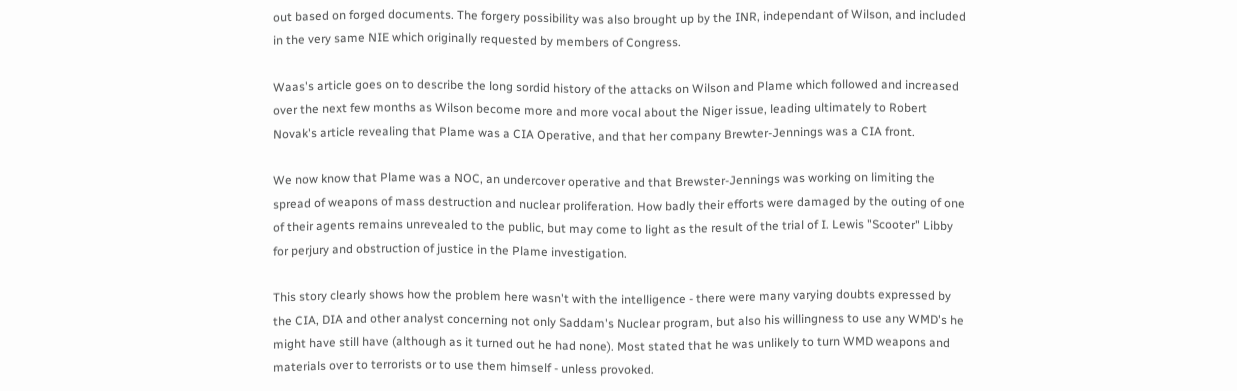out based on forged documents. The forgery possibility was also brought up by the INR, independant of Wilson, and included in the very same NIE which originally requested by members of Congress.

Waas's article goes on to describe the long sordid history of the attacks on Wilson and Plame which followed and increased over the next few months as Wilson become more and more vocal about the Niger issue, leading ultimately to Robert Novak's article revealing that Plame was a CIA Operative, and that her company Brewter-Jennings was a CIA front.

We now know that Plame was a NOC, an undercover operative and that Brewster-Jennings was working on limiting the spread of weapons of mass destruction and nuclear proliferation. How badly their efforts were damaged by the outing of one of their agents remains unrevealed to the public, but may come to light as the result of the trial of I. Lewis "Scooter" Libby for perjury and obstruction of justice in the Plame investigation.

This story clearly shows how the problem here wasn't with the intelligence - there were many varying doubts expressed by the CIA, DIA and other analyst concerning not only Saddam's Nuclear program, but also his willingness to use any WMD's he might have still have (although as it turned out he had none). Most stated that he was unlikely to turn WMD weapons and materials over to terrorists or to use them himself - unless provoked.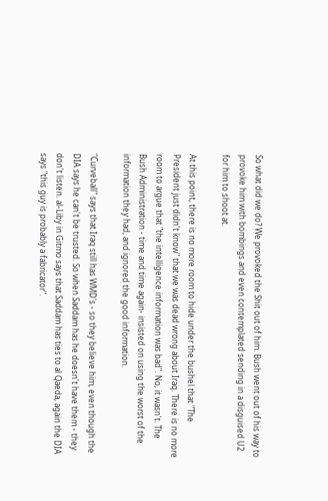So what did we do? We provoked the Shit out of him. Bush went out of his way to provoke him with bombings and even contemplated sending in a disguised U2 for him to shoot at.

At this point, there is no more room to hide under the bushel that "The President just didn't know" that we was dead wrong about Iraq. There is no more room to argue that "the intelligence information was bad". No, it wasn't. The Bush Administration - time and time again- insisted on using the worst of the information they had, and ignored the good information.

"Curveball" says that Iraq still has WMD's - so they believe him, even though the DIA says he can't be trusted. So when Saddam has he doesn't have them - they don't listen. al-Liby in Gitmo says that Saddam has ties to al Qaeda, again the DIA says "this guy is probably a fabricator".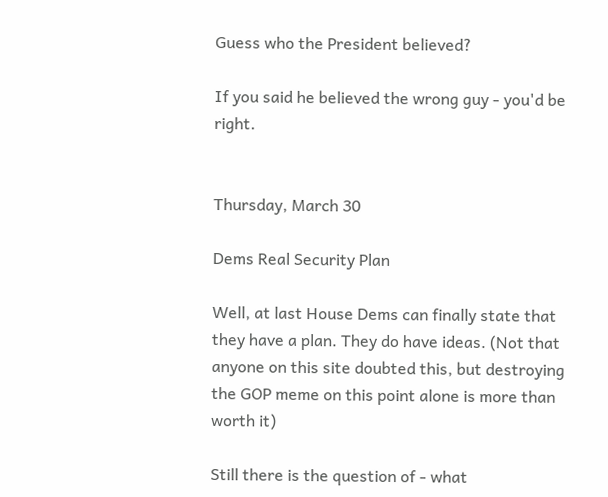Guess who the President believed?

If you said he believed the wrong guy - you'd be right.


Thursday, March 30

Dems Real Security Plan

Well, at last House Dems can finally state that they have a plan. They do have ideas. (Not that anyone on this site doubted this, but destroying the GOP meme on this point alone is more than worth it)

Still there is the question of - what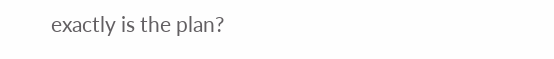exactly is the plan?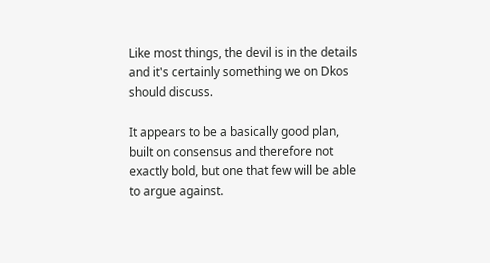Like most things, the devil is in the details and it's certainly something we on Dkos should discuss.

It appears to be a basically good plan, built on consensus and therefore not exactly bold, but one that few will be able to argue against.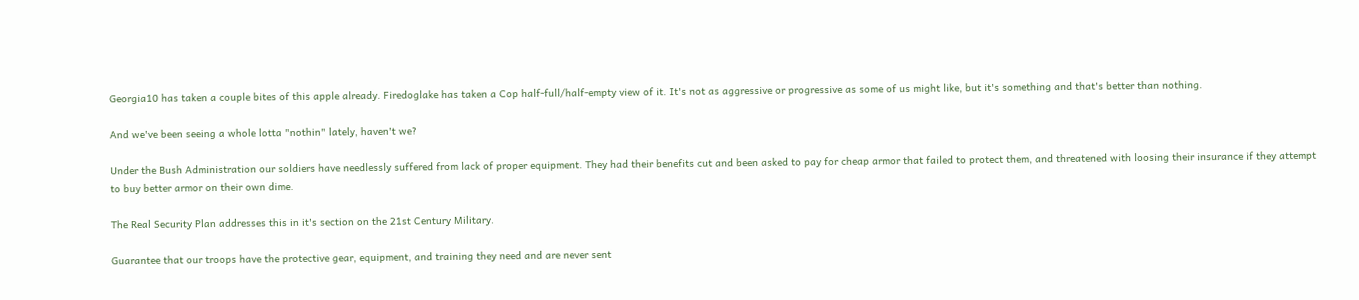Georgia10 has taken a couple bites of this apple already. Firedoglake has taken a Cop half-full/half-empty view of it. It's not as aggressive or progressive as some of us might like, but it's something and that's better than nothing.

And we've been seeing a whole lotta "nothin" lately, haven't we?

Under the Bush Administration our soldiers have needlessly suffered from lack of proper equipment. They had their benefits cut and been asked to pay for cheap armor that failed to protect them, and threatened with loosing their insurance if they attempt to buy better armor on their own dime.

The Real Security Plan addresses this in it's section on the 21st Century Military.

Guarantee that our troops have the protective gear, equipment, and training they need and are never sent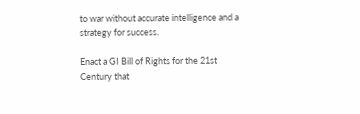to war without accurate intelligence and a strategy for success.

Enact a GI Bill of Rights for the 21st Century that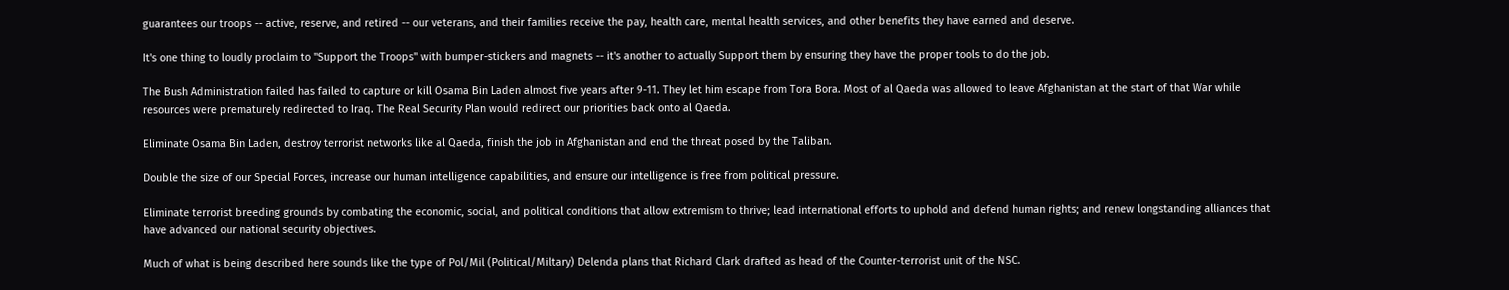guarantees our troops -- active, reserve, and retired -- our veterans, and their families receive the pay, health care, mental health services, and other benefits they have earned and deserve.

It's one thing to loudly proclaim to "Support the Troops" with bumper-stickers and magnets -- it's another to actually Support them by ensuring they have the proper tools to do the job.

The Bush Administration failed has failed to capture or kill Osama Bin Laden almost five years after 9-11. They let him escape from Tora Bora. Most of al Qaeda was allowed to leave Afghanistan at the start of that War while resources were prematurely redirected to Iraq. The Real Security Plan would redirect our priorities back onto al Qaeda.

Eliminate Osama Bin Laden, destroy terrorist networks like al Qaeda, finish the job in Afghanistan and end the threat posed by the Taliban.

Double the size of our Special Forces, increase our human intelligence capabilities, and ensure our intelligence is free from political pressure.

Eliminate terrorist breeding grounds by combating the economic, social, and political conditions that allow extremism to thrive; lead international efforts to uphold and defend human rights; and renew longstanding alliances that have advanced our national security objectives.

Much of what is being described here sounds like the type of Pol/Mil (Political/Miltary) Delenda plans that Richard Clark drafted as head of the Counter-terrorist unit of the NSC.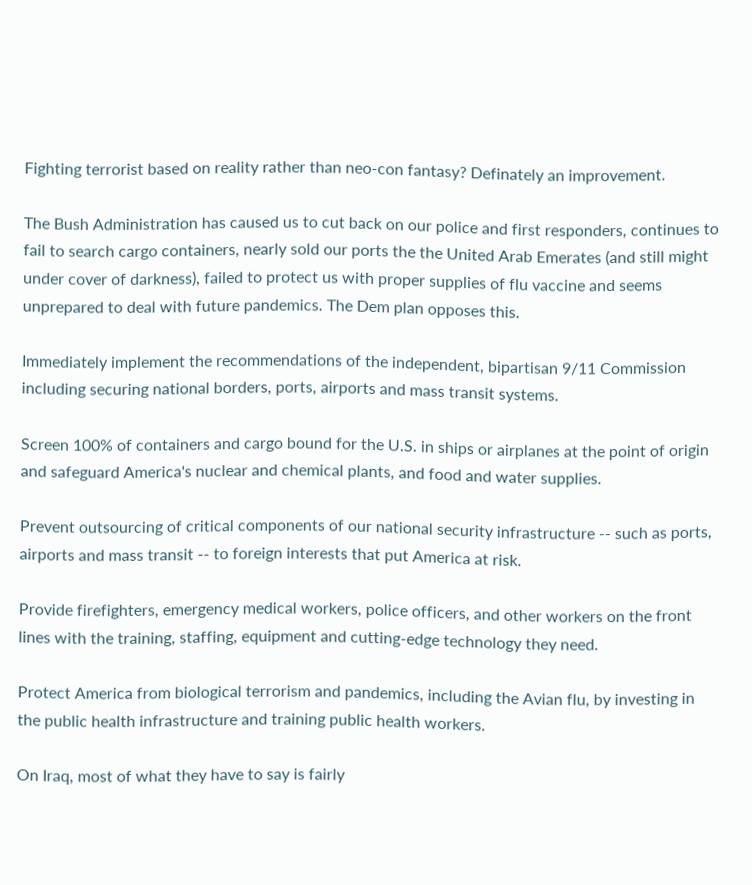Fighting terrorist based on reality rather than neo-con fantasy? Definately an improvement.

The Bush Administration has caused us to cut back on our police and first responders, continues to fail to search cargo containers, nearly sold our ports the the United Arab Emerates (and still might under cover of darkness), failed to protect us with proper supplies of flu vaccine and seems unprepared to deal with future pandemics. The Dem plan opposes this.

Immediately implement the recommendations of the independent, bipartisan 9/11 Commission including securing national borders, ports, airports and mass transit systems.

Screen 100% of containers and cargo bound for the U.S. in ships or airplanes at the point of origin and safeguard America's nuclear and chemical plants, and food and water supplies.

Prevent outsourcing of critical components of our national security infrastructure -- such as ports, airports and mass transit -- to foreign interests that put America at risk.

Provide firefighters, emergency medical workers, police officers, and other workers on the front lines with the training, staffing, equipment and cutting-edge technology they need.

Protect America from biological terrorism and pandemics, including the Avian flu, by investing in the public health infrastructure and training public health workers.

On Iraq, most of what they have to say is fairly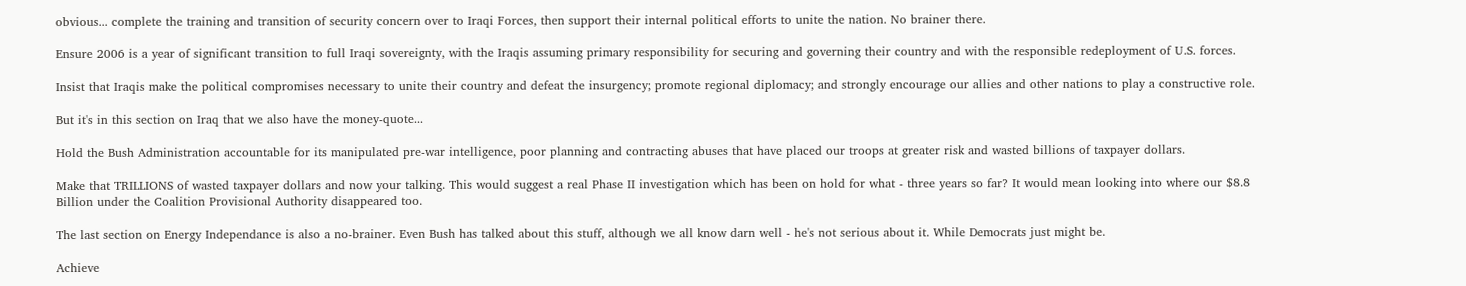obvious... complete the training and transition of security concern over to Iraqi Forces, then support their internal political efforts to unite the nation. No brainer there.

Ensure 2006 is a year of significant transition to full Iraqi sovereignty, with the Iraqis assuming primary responsibility for securing and governing their country and with the responsible redeployment of U.S. forces.

Insist that Iraqis make the political compromises necessary to unite their country and defeat the insurgency; promote regional diplomacy; and strongly encourage our allies and other nations to play a constructive role.

But it's in this section on Iraq that we also have the money-quote...

Hold the Bush Administration accountable for its manipulated pre-war intelligence, poor planning and contracting abuses that have placed our troops at greater risk and wasted billions of taxpayer dollars.

Make that TRILLIONS of wasted taxpayer dollars and now your talking. This would suggest a real Phase II investigation which has been on hold for what - three years so far? It would mean looking into where our $8.8 Billion under the Coalition Provisional Authority disappeared too.

The last section on Energy Independance is also a no-brainer. Even Bush has talked about this stuff, although we all know darn well - he's not serious about it. While Democrats just might be.

Achieve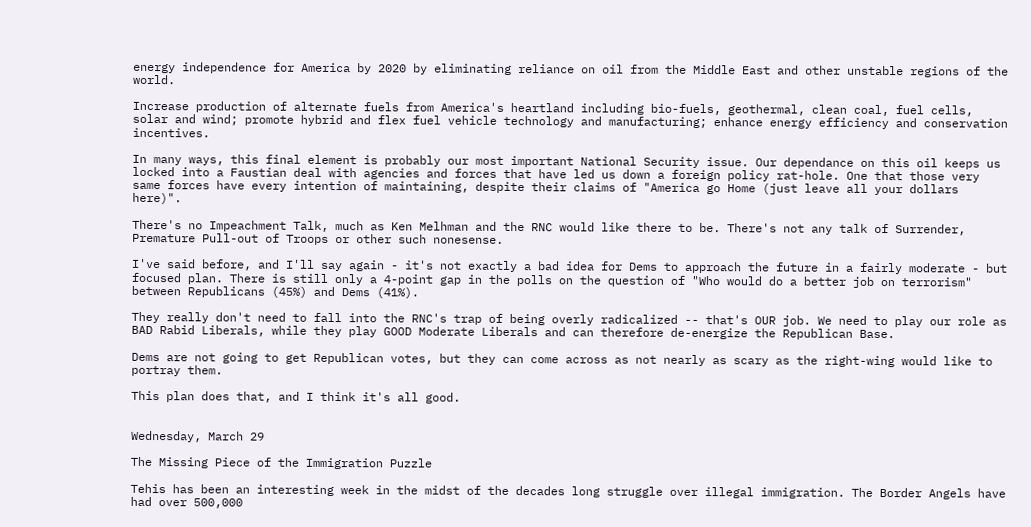energy independence for America by 2020 by eliminating reliance on oil from the Middle East and other unstable regions of the world.

Increase production of alternate fuels from America's heartland including bio-fuels, geothermal, clean coal, fuel cells, solar and wind; promote hybrid and flex fuel vehicle technology and manufacturing; enhance energy efficiency and conservation incentives.

In many ways, this final element is probably our most important National Security issue. Our dependance on this oil keeps us locked into a Faustian deal with agencies and forces that have led us down a foreign policy rat-hole. One that those very same forces have every intention of maintaining, despite their claims of "America go Home (just leave all your dollars here)".

There's no Impeachment Talk, much as Ken Melhman and the RNC would like there to be. There's not any talk of Surrender, Premature Pull-out of Troops or other such nonesense.

I've said before, and I'll say again - it's not exactly a bad idea for Dems to approach the future in a fairly moderate - but focused plan. There is still only a 4-point gap in the polls on the question of "Who would do a better job on terrorism" between Republicans (45%) and Dems (41%).

They really don't need to fall into the RNC's trap of being overly radicalized -- that's OUR job. We need to play our role as BAD Rabid Liberals, while they play GOOD Moderate Liberals and can therefore de-energize the Republican Base.

Dems are not going to get Republican votes, but they can come across as not nearly as scary as the right-wing would like to portray them.

This plan does that, and I think it's all good.


Wednesday, March 29

The Missing Piece of the Immigration Puzzle

Tehis has been an interesting week in the midst of the decades long struggle over illegal immigration. The Border Angels have had over 500,000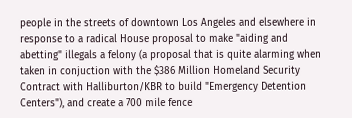people in the streets of downtown Los Angeles and elsewhere in response to a radical House proposal to make "aiding and abetting" illegals a felony (a proposal that is quite alarming when taken in conjuction with the $386 Million Homeland Security Contract with Halliburton/KBR to build "Emergency Detention Centers"), and create a 700 mile fence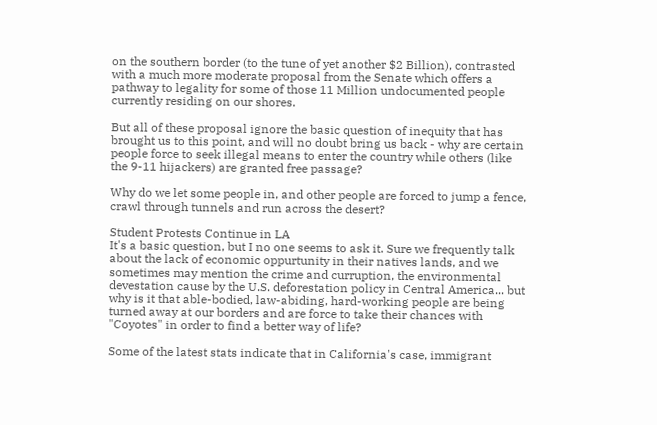on the southern border (to the tune of yet another $2 Billion), contrasted with a much more moderate proposal from the Senate which offers a pathway to legality for some of those 11 Million undocumented people currently residing on our shores.

But all of these proposal ignore the basic question of inequity that has brought us to this point, and will no doubt bring us back - why are certain people force to seek illegal means to enter the country while others (like the 9-11 hijackers) are granted free passage?

Why do we let some people in, and other people are forced to jump a fence, crawl through tunnels and run across the desert?

Student Protests Continue in LA
It's a basic question, but I no one seems to ask it. Sure we frequently talk about the lack of economic oppurtunity in their natives lands, and we sometimes may mention the crime and curruption, the environmental devestation cause by the U.S. deforestation policy in Central America... but why is it that able-bodied, law-abiding, hard-working people are being turned away at our borders and are force to take their chances with "Coyotes" in order to find a better way of life?

Some of the latest stats indicate that in California's case, immigrant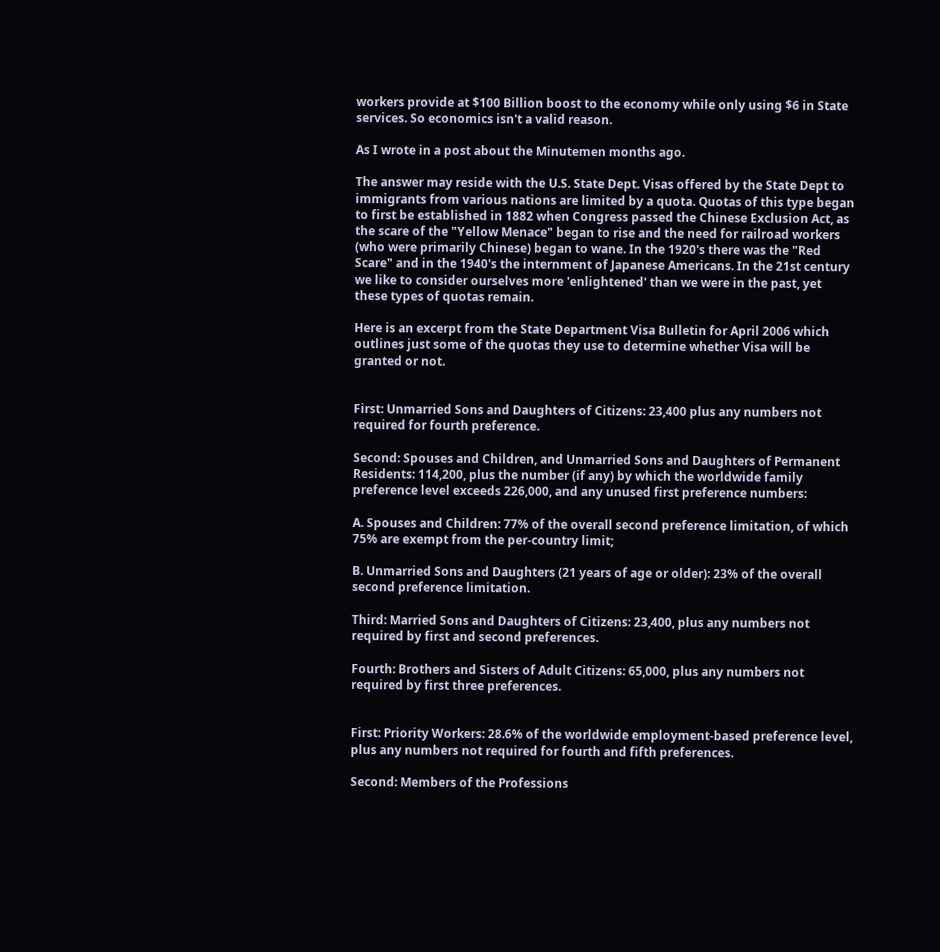workers provide at $100 Billion boost to the economy while only using $6 in State services. So economics isn't a valid reason.

As I wrote in a post about the Minutemen months ago.

The answer may reside with the U.S. State Dept. Visas offered by the State Dept to immigrants from various nations are limited by a quota. Quotas of this type began to first be established in 1882 when Congress passed the Chinese Exclusion Act, as the scare of the "Yellow Menace" began to rise and the need for railroad workers (who were primarily Chinese) began to wane. In the 1920's there was the "Red Scare" and in the 1940's the internment of Japanese Americans. In the 21st century we like to consider ourselves more 'enlightened' than we were in the past, yet these types of quotas remain.

Here is an excerpt from the State Department Visa Bulletin for April 2006 which outlines just some of the quotas they use to determine whether Visa will be granted or not.


First: Unmarried Sons and Daughters of Citizens: 23,400 plus any numbers not required for fourth preference.

Second: Spouses and Children, and Unmarried Sons and Daughters of Permanent Residents: 114,200, plus the number (if any) by which the worldwide family preference level exceeds 226,000, and any unused first preference numbers:

A. Spouses and Children: 77% of the overall second preference limitation, of which 75% are exempt from the per-country limit;

B. Unmarried Sons and Daughters (21 years of age or older): 23% of the overall second preference limitation.

Third: Married Sons and Daughters of Citizens: 23,400, plus any numbers not required by first and second preferences.

Fourth: Brothers and Sisters of Adult Citizens: 65,000, plus any numbers not required by first three preferences.


First: Priority Workers: 28.6% of the worldwide employment-based preference level, plus any numbers not required for fourth and fifth preferences.

Second: Members of the Professions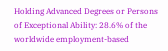Holding Advanced Degrees or Persons of Exceptional Ability: 28.6% of the worldwide employment-based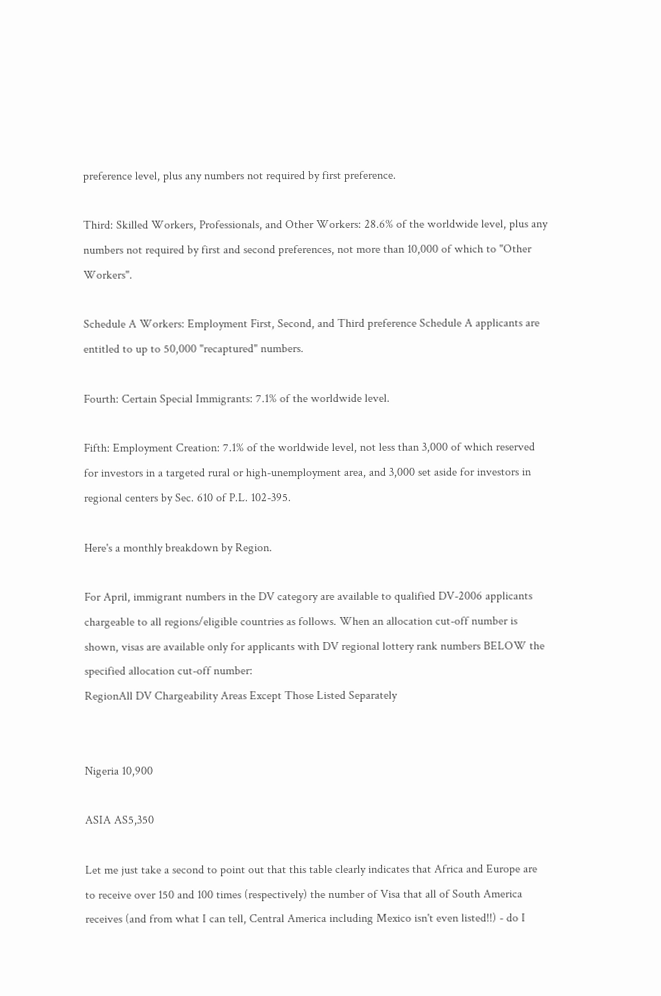preference level, plus any numbers not required by first preference.

Third: Skilled Workers, Professionals, and Other Workers: 28.6% of the worldwide level, plus any numbers not required by first and second preferences, not more than 10,000 of which to "Other Workers".

Schedule A Workers: Employment First, Second, and Third preference Schedule A applicants are entitled to up to 50,000 "recaptured" numbers.

Fourth: Certain Special Immigrants: 7.1% of the worldwide level.

Fifth: Employment Creation: 7.1% of the worldwide level, not less than 3,000 of which reserved for investors in a targeted rural or high-unemployment area, and 3,000 set aside for investors in regional centers by Sec. 610 of P.L. 102-395.

Here's a monthly breakdown by Region.

For April, immigrant numbers in the DV category are available to qualified DV-2006 applicants chargeable to all regions/eligible countries as follows. When an allocation cut-off number is shown, visas are available only for applicants with DV regional lottery rank numbers BELOW the specified allocation cut-off number:
RegionAll DV Chargeability Areas Except Those Listed Separately


Nigeria 10,900

ASIA AS5,350

Let me just take a second to point out that this table clearly indicates that Africa and Europe are to receive over 150 and 100 times (respectively) the number of Visa that all of South America receives (and from what I can tell, Central America including Mexico isn't even listed!!) - do I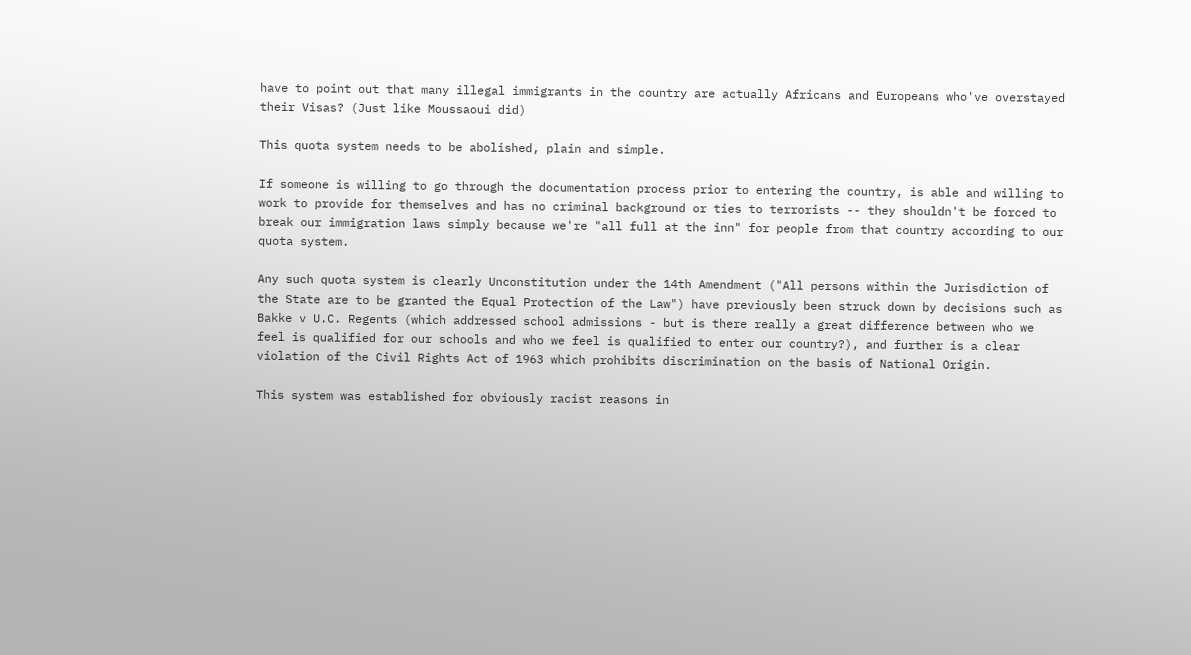have to point out that many illegal immigrants in the country are actually Africans and Europeans who've overstayed their Visas? (Just like Moussaoui did)

This quota system needs to be abolished, plain and simple.

If someone is willing to go through the documentation process prior to entering the country, is able and willing to work to provide for themselves and has no criminal background or ties to terrorists -- they shouldn't be forced to break our immigration laws simply because we're "all full at the inn" for people from that country according to our quota system.

Any such quota system is clearly Unconstitution under the 14th Amendment ("All persons within the Jurisdiction of the State are to be granted the Equal Protection of the Law") have previously been struck down by decisions such as Bakke v U.C. Regents (which addressed school admissions - but is there really a great difference between who we feel is qualified for our schools and who we feel is qualified to enter our country?), and further is a clear violation of the Civil Rights Act of 1963 which prohibits discrimination on the basis of National Origin.

This system was established for obviously racist reasons in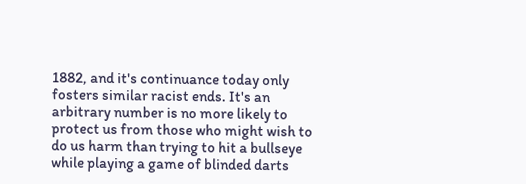1882, and it's continuance today only fosters similar racist ends. It's an arbitrary number is no more likely to protect us from those who might wish to do us harm than trying to hit a bullseye while playing a game of blinded darts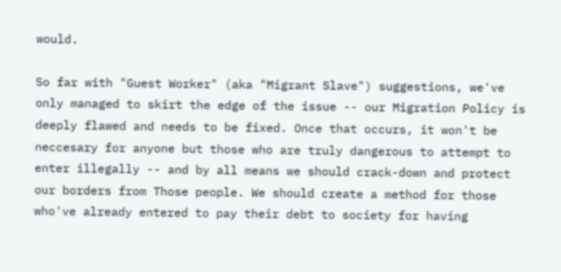would.

So far with "Guest Worker" (aka "Migrant Slave") suggestions, we've only managed to skirt the edge of the issue -- our Migration Policy is deeply flawed and needs to be fixed. Once that occurs, it won't be neccesary for anyone but those who are truly dangerous to attempt to enter illegally -- and by all means we should crack-down and protect our borders from Those people. We should create a method for those who've already entered to pay their debt to society for having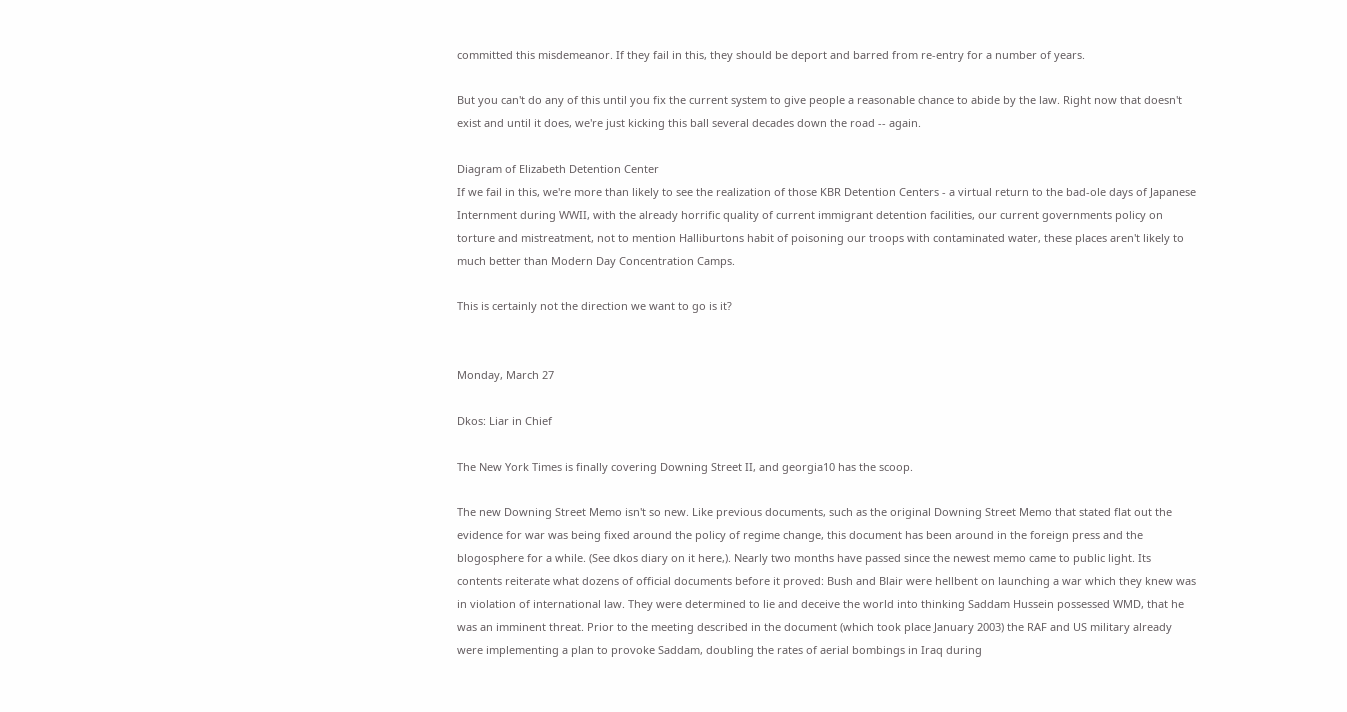committed this misdemeanor. If they fail in this, they should be deport and barred from re-entry for a number of years.

But you can't do any of this until you fix the current system to give people a reasonable chance to abide by the law. Right now that doesn't exist and until it does, we're just kicking this ball several decades down the road -- again.

Diagram of Elizabeth Detention Center
If we fail in this, we're more than likely to see the realization of those KBR Detention Centers - a virtual return to the bad-ole days of Japanese Internment during WWII, with the already horrific quality of current immigrant detention facilities, our current governments policy on torture and mistreatment, not to mention Halliburtons habit of poisoning our troops with contaminated water, these places aren't likely to much better than Modern Day Concentration Camps.

This is certainly not the direction we want to go is it?


Monday, March 27

Dkos: Liar in Chief

The New York Times is finally covering Downing Street II, and georgia10 has the scoop.

The new Downing Street Memo isn't so new. Like previous documents, such as the original Downing Street Memo that stated flat out the evidence for war was being fixed around the policy of regime change, this document has been around in the foreign press and the blogosphere for a while. (See dkos diary on it here,). Nearly two months have passed since the newest memo came to public light. Its contents reiterate what dozens of official documents before it proved: Bush and Blair were hellbent on launching a war which they knew was in violation of international law. They were determined to lie and deceive the world into thinking Saddam Hussein possessed WMD, that he was an imminent threat. Prior to the meeting described in the document (which took place January 2003) the RAF and US military already were implementing a plan to provoke Saddam, doubling the rates of aerial bombings in Iraq during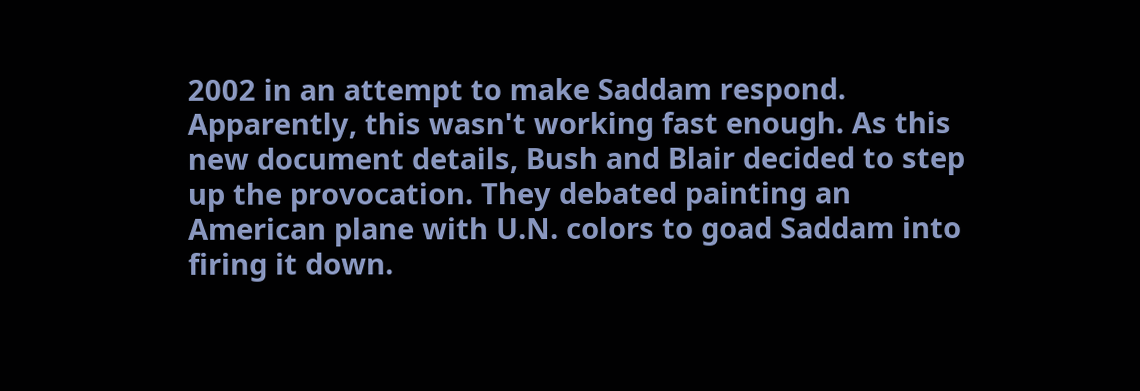2002 in an attempt to make Saddam respond. Apparently, this wasn't working fast enough. As this new document details, Bush and Blair decided to step up the provocation. They debated painting an American plane with U.N. colors to goad Saddam into firing it down.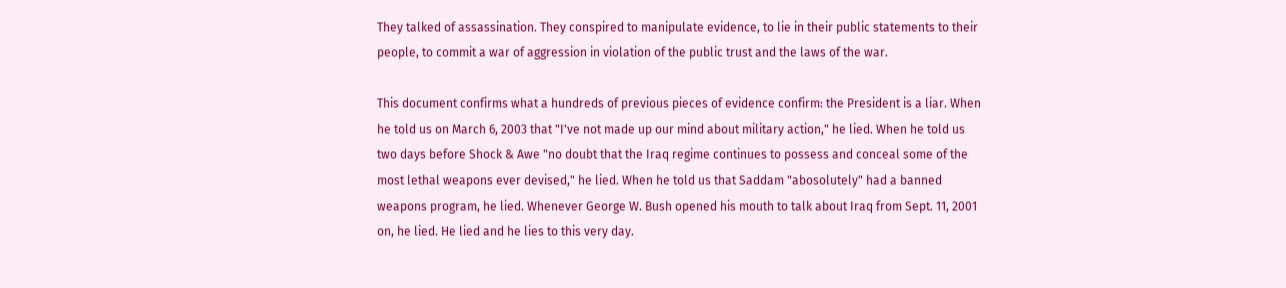They talked of assassination. They conspired to manipulate evidence, to lie in their public statements to their people, to commit a war of aggression in violation of the public trust and the laws of the war.

This document confirms what a hundreds of previous pieces of evidence confirm: the President is a liar. When he told us on March 6, 2003 that "I've not made up our mind about military action," he lied. When he told us two days before Shock & Awe "no doubt that the Iraq regime continues to possess and conceal some of the most lethal weapons ever devised," he lied. When he told us that Saddam "abosolutely" had a banned weapons program, he lied. Whenever George W. Bush opened his mouth to talk about Iraq from Sept. 11, 2001 on, he lied. He lied and he lies to this very day.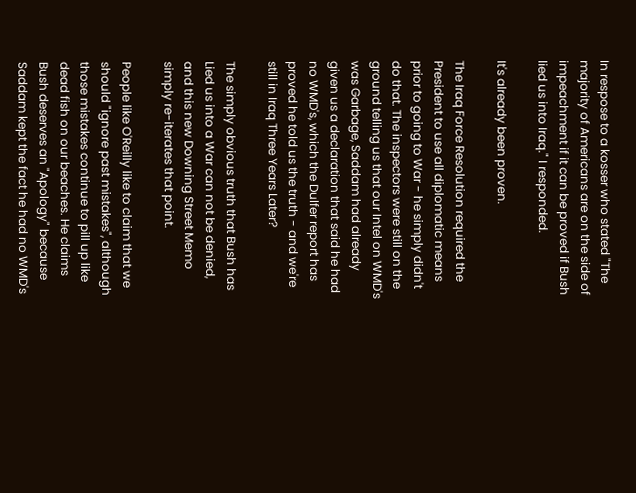In respose to a kosser who stated "The majority of Americans are on the side of impeachment if it can be proved if Bush lied us into Iraq." I responded.

It's already been proven.

The Iraq Force Resolution required the President to use all diplomatic means prior to going to War - he simply didn't do that. The inspectors were still on the ground telling us that our Intel on WMD's was Garbage, Saddam had already given us a declaration that said he had no WMD's, which the Dulfer report has proved he told us the truth - and we're still in Iraq Three Years Later?

The simply obvious truth that Bush has Lied us into a War can not be denied, and this new Downing Street Memo simply re-iterates that point.

People like O'Reilly like to claim that we should "ignore past mistakes", although those mistakes continue to pill up like dead fish on our beaches. He claims Bush deserves an "Apology" because Saddam kept the fact he had no WMD's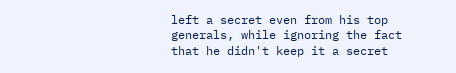left a secret even from his top generals, while ignoring the fact that he didn't keep it a secret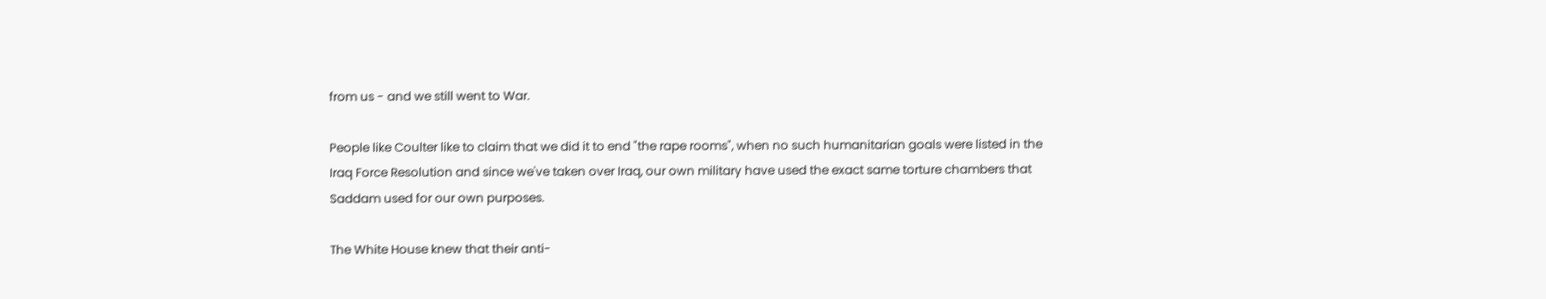from us - and we still went to War.

People like Coulter like to claim that we did it to end "the rape rooms", when no such humanitarian goals were listed in the Iraq Force Resolution and since we've taken over Iraq, our own military have used the exact same torture chambers that Saddam used for our own purposes.

The White House knew that their anti-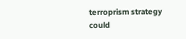terroprism strategy could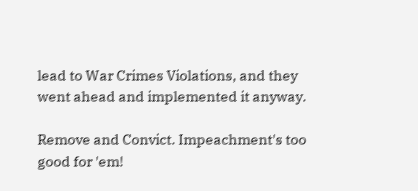lead to War Crimes Violations, and they went ahead and implemented it anyway.

Remove and Convict. Impeachment's too good for 'em!